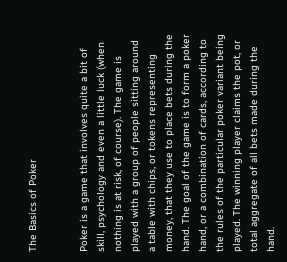The Basics of Poker


Poker is a game that involves quite a bit of skill, psychology and even a little luck (when nothing is at risk, of course). The game is played with a group of people sitting around a table with chips, or tokens representing money, that they use to place bets during the hand. The goal of the game is to form a poker hand, or a combination of cards, according to the rules of the particular poker variant being played. The winning player claims the pot, or total aggregate of all bets made during the hand.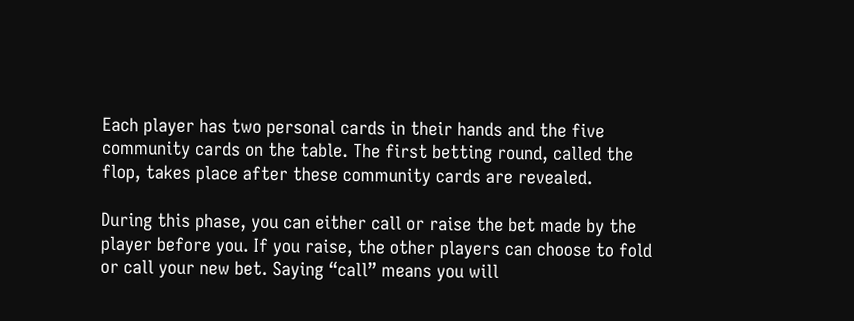Each player has two personal cards in their hands and the five community cards on the table. The first betting round, called the flop, takes place after these community cards are revealed.

During this phase, you can either call or raise the bet made by the player before you. If you raise, the other players can choose to fold or call your new bet. Saying “call” means you will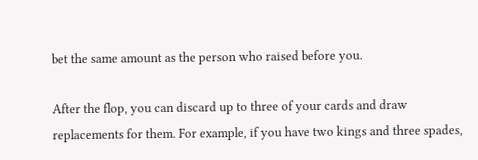bet the same amount as the person who raised before you.

After the flop, you can discard up to three of your cards and draw replacements for them. For example, if you have two kings and three spades,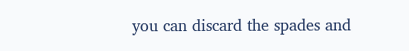you can discard the spades and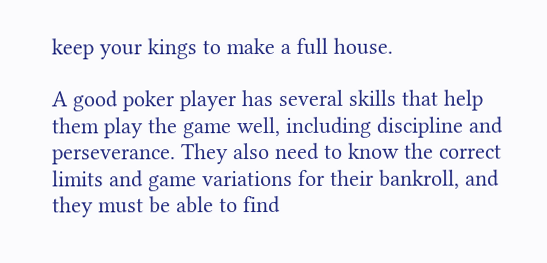keep your kings to make a full house.

A good poker player has several skills that help them play the game well, including discipline and perseverance. They also need to know the correct limits and game variations for their bankroll, and they must be able to find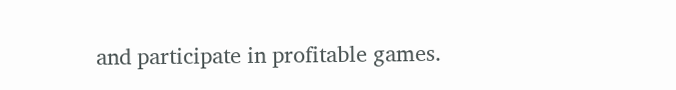and participate in profitable games.